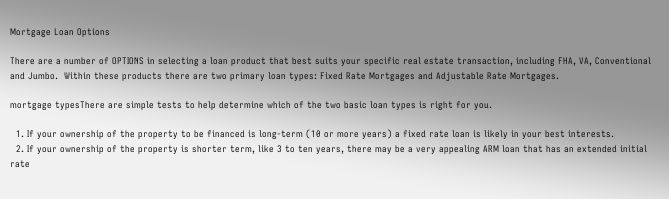Mortgage Loan Options

There are a number of OPTIONS in selecting a loan product that best suits your specific real estate transaction, including FHA, VA, Conventional and Jumbo.  Within these products there are two primary loan types: Fixed Rate Mortgages and Adjustable Rate Mortgages.

mortgage typesThere are simple tests to help determine which of the two basic loan types is right for you.

  1. If your ownership of the property to be financed is long-term (10 or more years) a fixed rate loan is likely in your best interests.
  2. If your ownership of the property is shorter term, like 3 to ten years, there may be a very appealing ARM loan that has an extended initial rate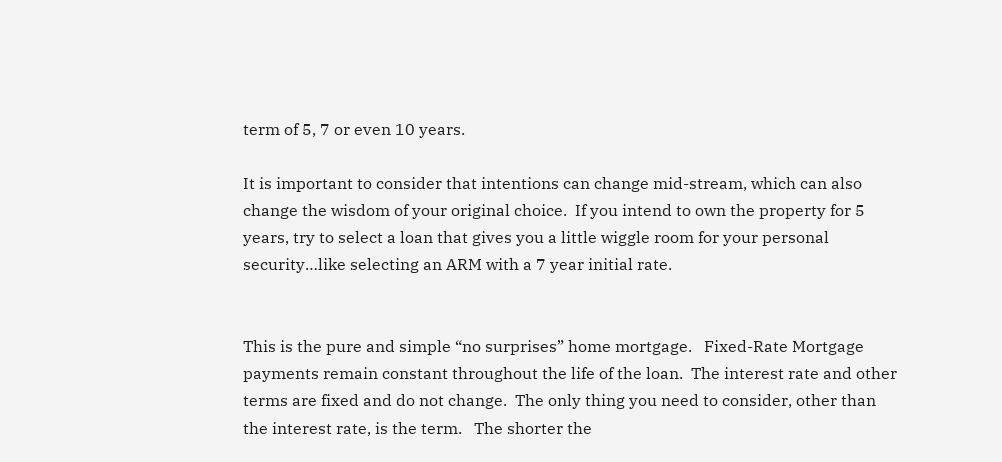term of 5, 7 or even 10 years.

It is important to consider that intentions can change mid-stream, which can also change the wisdom of your original choice.  If you intend to own the property for 5 years, try to select a loan that gives you a little wiggle room for your personal security…like selecting an ARM with a 7 year initial rate.


This is the pure and simple “no surprises” home mortgage.   Fixed-Rate Mortgage payments remain constant throughout the life of the loan.  The interest rate and other terms are fixed and do not change.  The only thing you need to consider, other than the interest rate, is the term.   The shorter the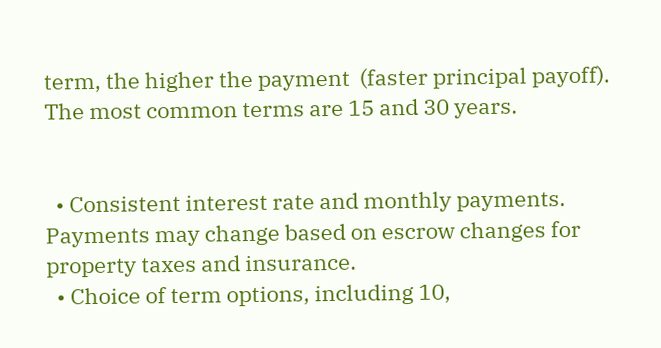term, the higher the payment  (faster principal payoff).  The most common terms are 15 and 30 years.


  • Consistent interest rate and monthly payments. Payments may change based on escrow changes for property taxes and insurance.
  • Choice of term options, including 10,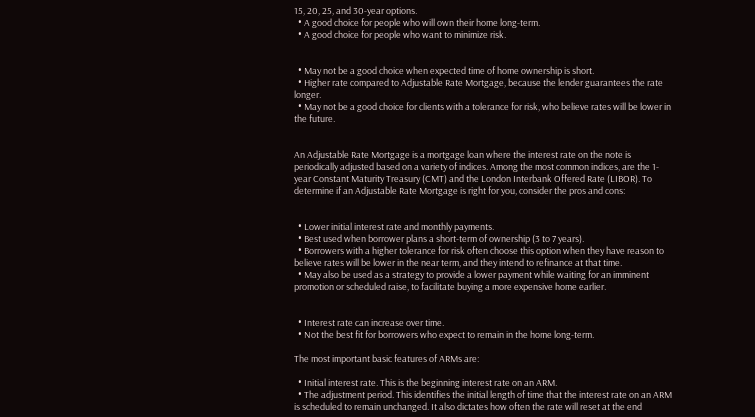15, 20, 25, and 30-year options.
  • A good choice for people who will own their home long-term.
  • A good choice for people who want to minimize risk.


  • May not be a good choice when expected time of home ownership is short.
  • Higher rate compared to Adjustable Rate Mortgage, because the lender guarantees the rate longer.
  • May not be a good choice for clients with a tolerance for risk, who believe rates will be lower in the future.


An Adjustable Rate Mortgage is a mortgage loan where the interest rate on the note is periodically adjusted based on a variety of indices. Among the most common indices, are the 1-year Constant Maturity Treasury (CMT) and the London Interbank Offered Rate (LIBOR). To determine if an Adjustable Rate Mortgage is right for you, consider the pros and cons:


  • Lower initial interest rate and monthly payments.
  • Best used when borrower plans a short-term of ownership (3 to 7 years).
  • Borrowers with a higher tolerance for risk often choose this option when they have reason to believe rates will be lower in the near term, and they intend to refinance at that time.
  • May also be used as a strategy to provide a lower payment while waiting for an imminent promotion or scheduled raise, to facilitate buying a more expensive home earlier.


  • Interest rate can increase over time.
  • Not the best fit for borrowers who expect to remain in the home long-term.

The most important basic features of ARMs are:

  • Initial interest rate. This is the beginning interest rate on an ARM.
  • The adjustment period. This identifies the initial length of time that the interest rate on an ARM is scheduled to remain unchanged. It also dictates how often the rate will reset at the end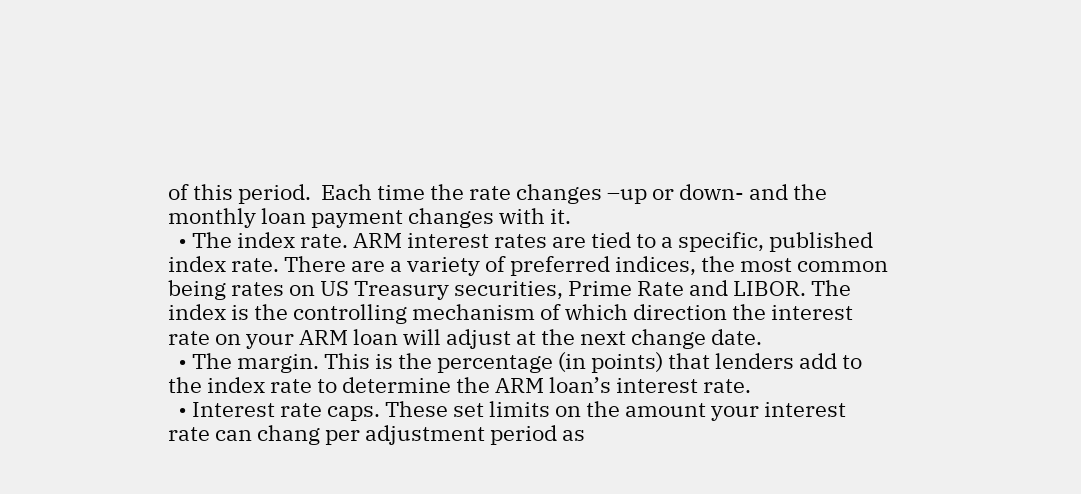of this period.  Each time the rate changes –up or down- and the monthly loan payment changes with it.
  • The index rate. ARM interest rates are tied to a specific, published index rate. There are a variety of preferred indices, the most common being rates on US Treasury securities, Prime Rate and LIBOR. The index is the controlling mechanism of which direction the interest rate on your ARM loan will adjust at the next change date.
  • The margin. This is the percentage (in points) that lenders add to the index rate to determine the ARM loan’s interest rate.
  • Interest rate caps. These set limits on the amount your interest rate can chang per adjustment period as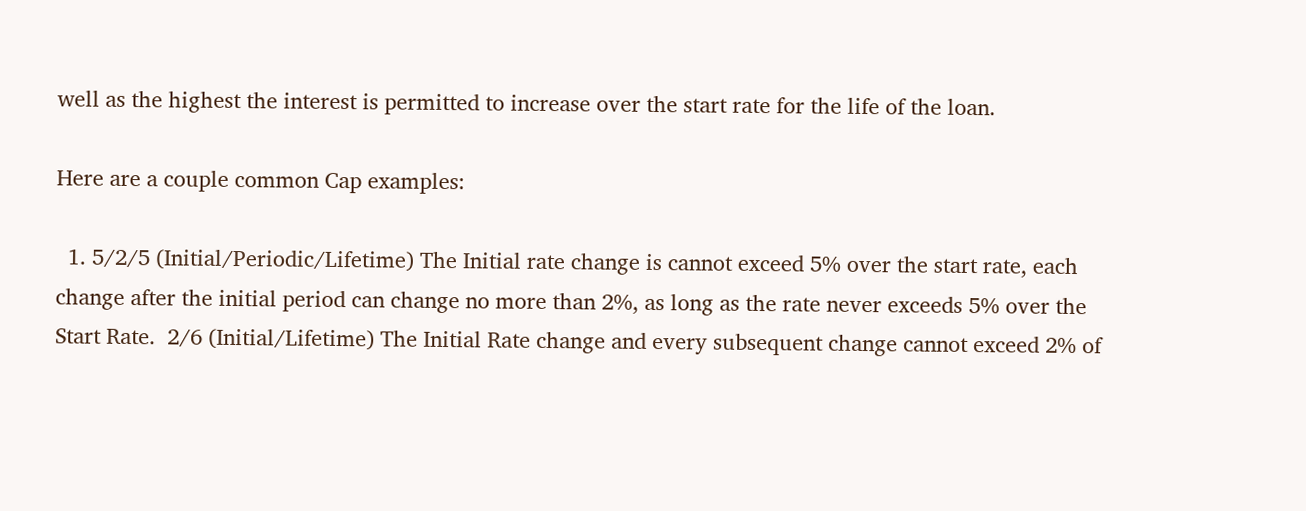well as the highest the interest is permitted to increase over the start rate for the life of the loan.

Here are a couple common Cap examples:

  1. 5/2/5 (Initial/Periodic/Lifetime) The Initial rate change is cannot exceed 5% over the start rate, each change after the initial period can change no more than 2%, as long as the rate never exceeds 5% over the Start Rate.  2/6 (Initial/Lifetime) The Initial Rate change and every subsequent change cannot exceed 2% of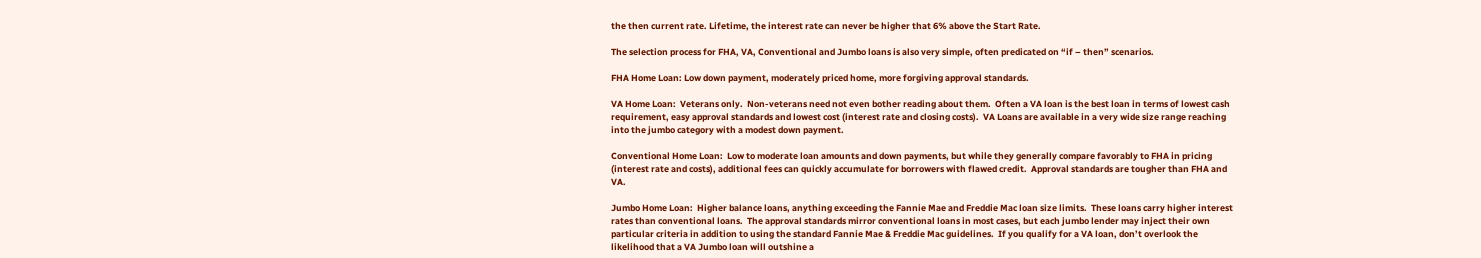the then current rate. Lifetime, the interest rate can never be higher that 6% above the Start Rate.

The selection process for FHA, VA, Conventional and Jumbo loans is also very simple, often predicated on “if – then” scenarios.

FHA Home Loan: Low down payment, moderately priced home, more forgiving approval standards.

VA Home Loan:  Veterans only.  Non-veterans need not even bother reading about them.  Often a VA loan is the best loan in terms of lowest cash requirement, easy approval standards and lowest cost (interest rate and closing costs).  VA Loans are available in a very wide size range reaching into the jumbo category with a modest down payment.

Conventional Home Loan:  Low to moderate loan amounts and down payments, but while they generally compare favorably to FHA in pricing (interest rate and costs), additional fees can quickly accumulate for borrowers with flawed credit.  Approval standards are tougher than FHA and VA.

Jumbo Home Loan:  Higher balance loans, anything exceeding the Fannie Mae and Freddie Mac loan size limits.  These loans carry higher interest rates than conventional loans.  The approval standards mirror conventional loans in most cases, but each jumbo lender may inject their own particular criteria in addition to using the standard Fannie Mae & Freddie Mac guidelines.  If you qualify for a VA loan, don’t overlook the likelihood that a VA Jumbo loan will outshine a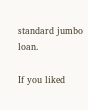standard jumbo loan.

If you liked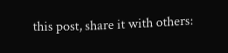this post, share it with others: